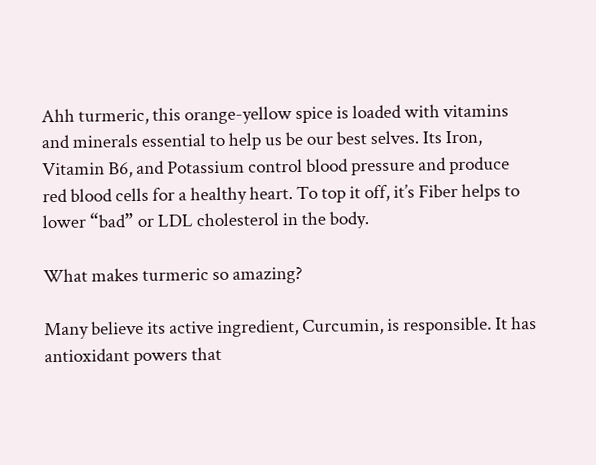Ahh turmeric, this orange-yellow spice is loaded with vitamins and minerals essential to help us be our best selves. Its Iron, Vitamin B6, and Potassium control blood pressure and produce red blood cells for a healthy heart. To top it off, it’s Fiber helps to lower “bad” or LDL cholesterol in the body.

What makes turmeric so amazing?

Many believe its active ingredient, Curcumin, is responsible. It has antioxidant powers that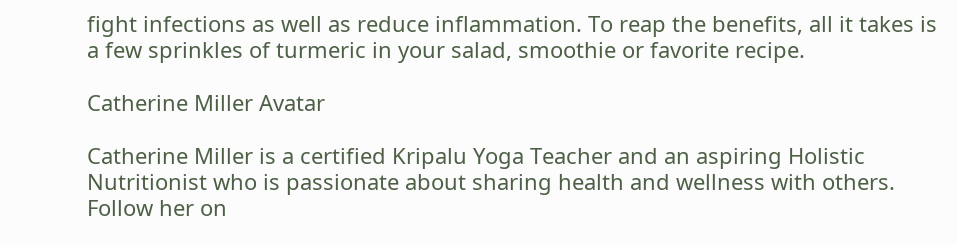fight infections as well as reduce inflammation. To reap the benefits, all it takes is a few sprinkles of turmeric in your salad, smoothie or favorite recipe.

Catherine Miller Avatar

Catherine Miller is a certified Kripalu Yoga Teacher and an aspiring Holistic Nutritionist who is passionate about sharing health and wellness with others. Follow her on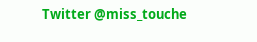Twitter @miss_touche